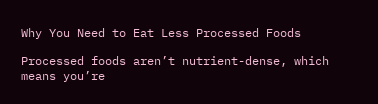Why You Need to Eat Less Processed Foods

Processed foods aren’t nutrient-dense, which means you’re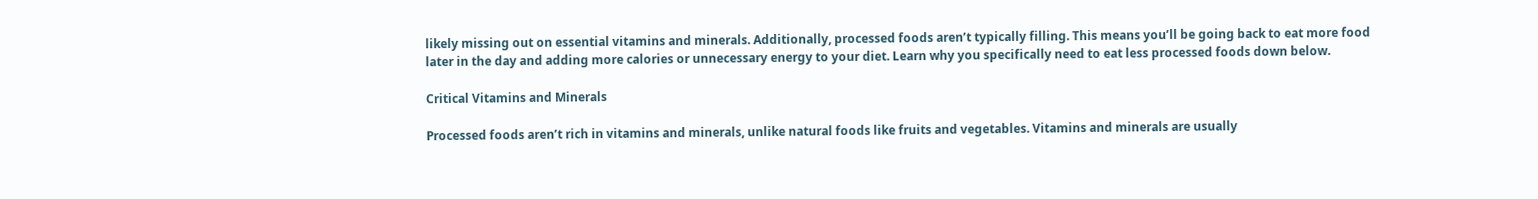likely missing out on essential vitamins and minerals. Additionally, processed foods aren’t typically filling. This means you’ll be going back to eat more food later in the day and adding more calories or unnecessary energy to your diet. Learn why you specifically need to eat less processed foods down below.

Critical Vitamins and Minerals

Processed foods aren’t rich in vitamins and minerals, unlike natural foods like fruits and vegetables. Vitamins and minerals are usually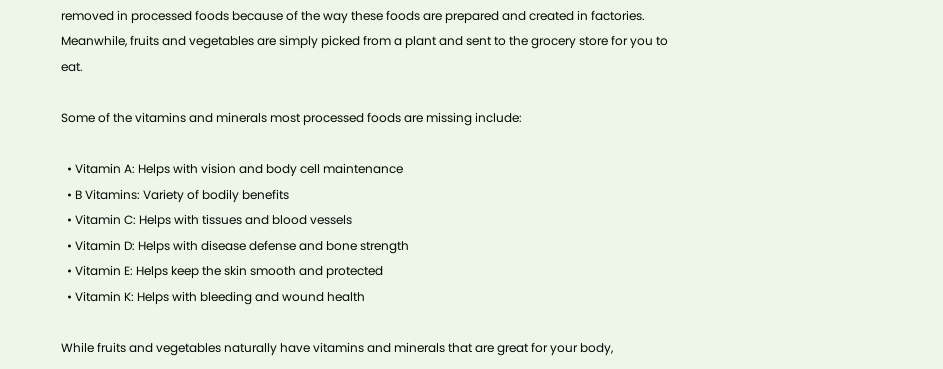removed in processed foods because of the way these foods are prepared and created in factories. Meanwhile, fruits and vegetables are simply picked from a plant and sent to the grocery store for you to eat.

Some of the vitamins and minerals most processed foods are missing include:

  • Vitamin A: Helps with vision and body cell maintenance
  • B Vitamins: Variety of bodily benefits
  • Vitamin C: Helps with tissues and blood vessels
  • Vitamin D: Helps with disease defense and bone strength
  • Vitamin E: Helps keep the skin smooth and protected
  • Vitamin K: Helps with bleeding and wound health

While fruits and vegetables naturally have vitamins and minerals that are great for your body,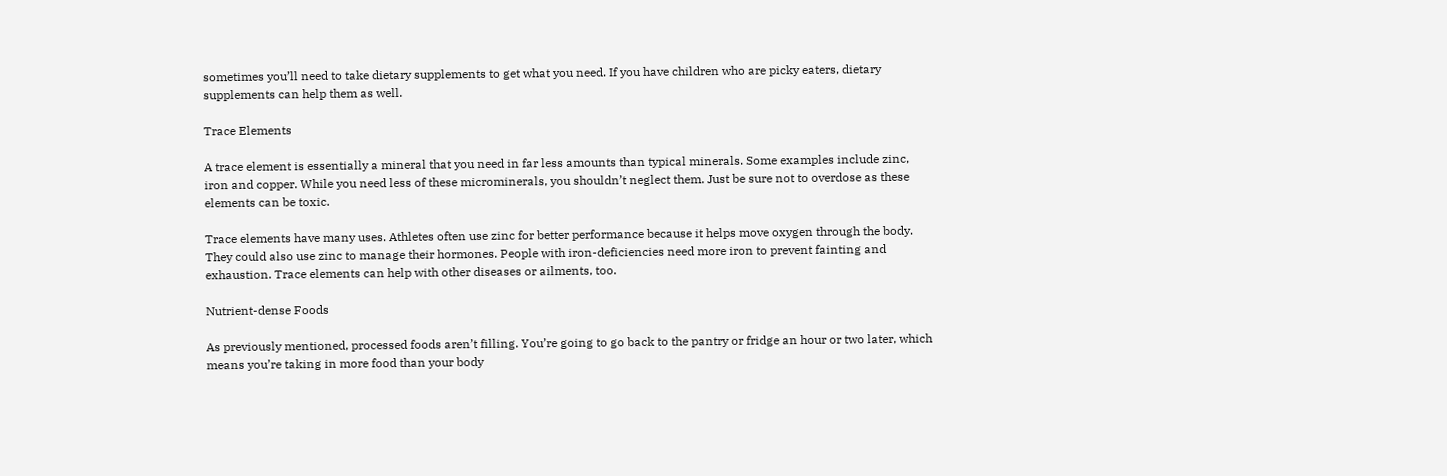sometimes you’ll need to take dietary supplements to get what you need. If you have children who are picky eaters, dietary supplements can help them as well.

Trace Elements

A trace element is essentially a mineral that you need in far less amounts than typical minerals. Some examples include zinc, iron and copper. While you need less of these microminerals, you shouldn’t neglect them. Just be sure not to overdose as these elements can be toxic.

Trace elements have many uses. Athletes often use zinc for better performance because it helps move oxygen through the body. They could also use zinc to manage their hormones. People with iron-deficiencies need more iron to prevent fainting and exhaustion. Trace elements can help with other diseases or ailments, too.

Nutrient-dense Foods

As previously mentioned, processed foods aren’t filling. You’re going to go back to the pantry or fridge an hour or two later, which means you’re taking in more food than your body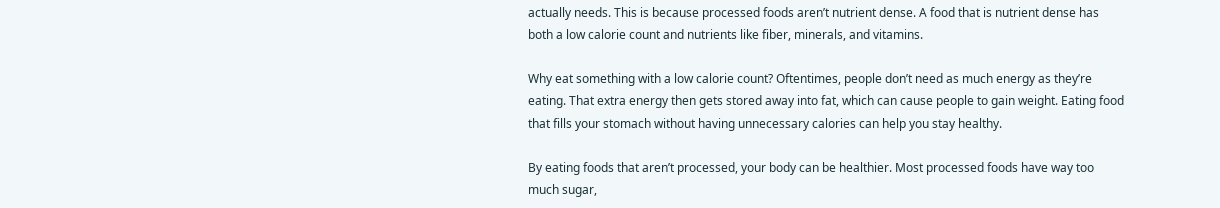actually needs. This is because processed foods aren’t nutrient dense. A food that is nutrient dense has both a low calorie count and nutrients like fiber, minerals, and vitamins.

Why eat something with a low calorie count? Oftentimes, people don’t need as much energy as they’re eating. That extra energy then gets stored away into fat, which can cause people to gain weight. Eating food that fills your stomach without having unnecessary calories can help you stay healthy.

By eating foods that aren’t processed, your body can be healthier. Most processed foods have way too much sugar,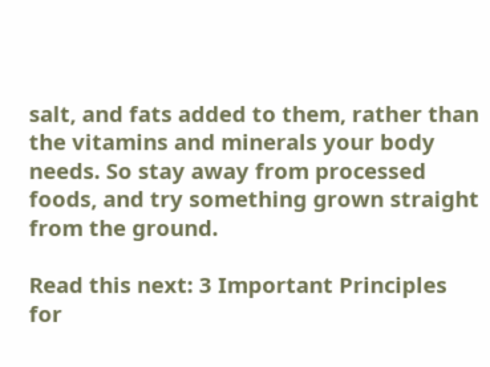salt, and fats added to them, rather than the vitamins and minerals your body needs. So stay away from processed foods, and try something grown straight from the ground.

Read this next: 3 Important Principles for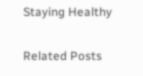Staying Healthy

Related Posts